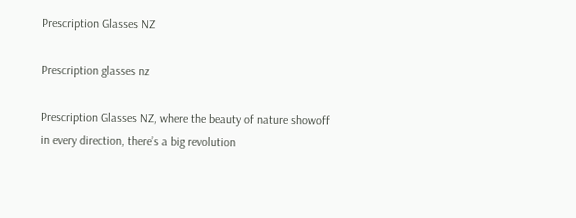Prescription Glasses NZ

Prescription glasses nz

Prescription Glasses NZ, where the beauty of nature showoff in every direction, there’s a big revolution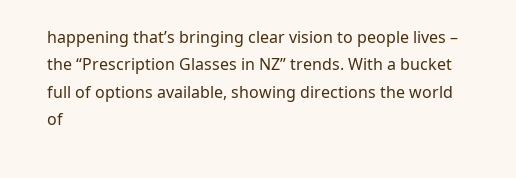happening that’s bringing clear vision to people lives – the “Prescription Glasses in NZ” trends. With a bucket full of options available, showing directions the world of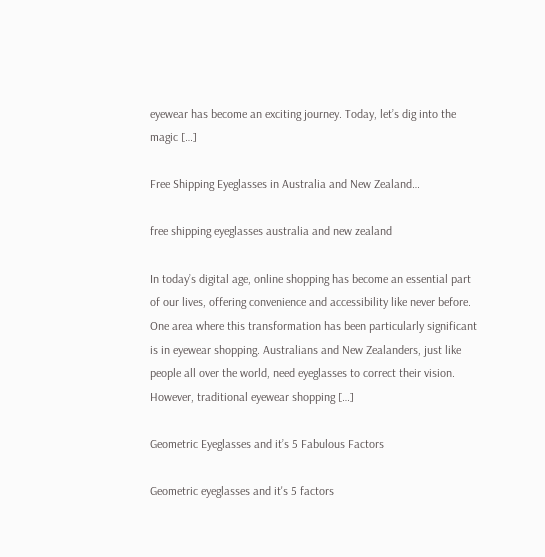eyewear has become an exciting journey. Today, let’s dig into the magic […]

Free Shipping Eyeglasses in Australia and New Zealand…

free shipping eyeglasses australia and new zealand

In today’s digital age, online shopping has become an essential part of our lives, offering convenience and accessibility like never before. One area where this transformation has been particularly significant is in eyewear shopping. Australians and New Zealanders, just like people all over the world, need eyeglasses to correct their vision. However, traditional eyewear shopping […]

Geometric Eyeglasses and it’s 5 Fabulous Factors

Geometric eyeglasses and it's 5 factors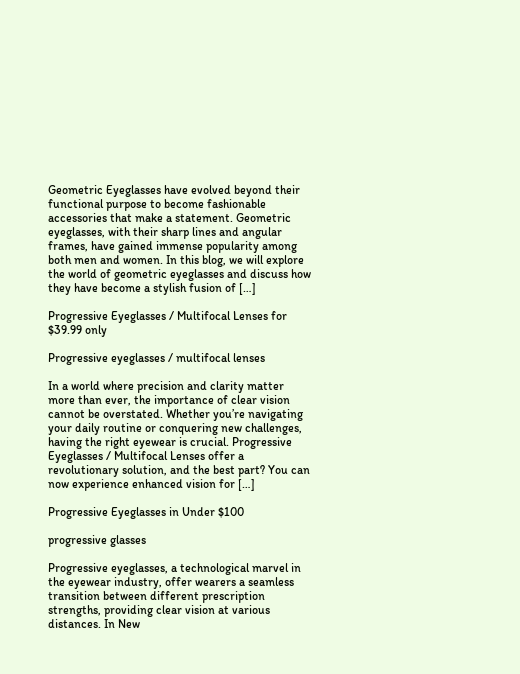Geometric Eyeglasses have evolved beyond their functional purpose to become fashionable accessories that make a statement. Geometric eyeglasses, with their sharp lines and angular frames, have gained immense popularity among both men and women. In this blog, we will explore the world of geometric eyeglasses and discuss how they have become a stylish fusion of […]

Progressive Eyeglasses / Multifocal Lenses for $39.99 only

Progressive eyeglasses / multifocal lenses

In a world where precision and clarity matter more than ever, the importance of clear vision cannot be overstated. Whether you’re navigating your daily routine or conquering new challenges, having the right eyewear is crucial. Progressive Eyeglasses / Multifocal Lenses offer a revolutionary solution, and the best part? You can now experience enhanced vision for […]

Progressive Eyeglasses in Under $100

progressive glasses

Progressive eyeglasses, a technological marvel in the eyewear industry, offer wearers a seamless transition between different prescription strengths, providing clear vision at various distances. In New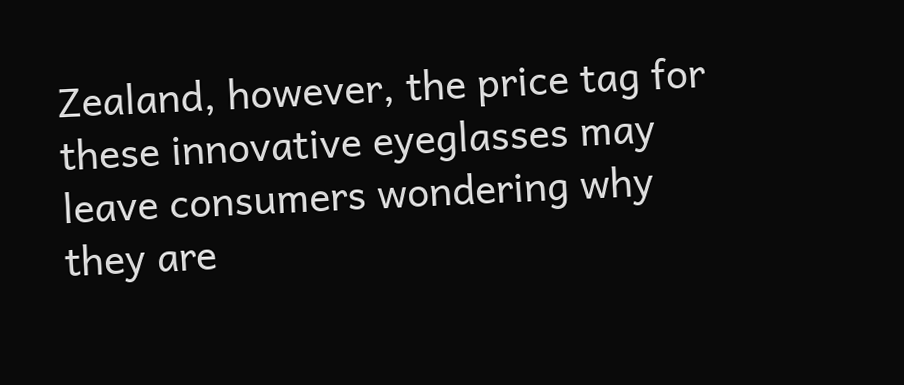Zealand, however, the price tag for these innovative eyeglasses may leave consumers wondering why they are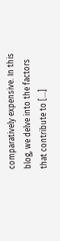comparatively expensive. In this blog, we delve into the factors that contribute to […]